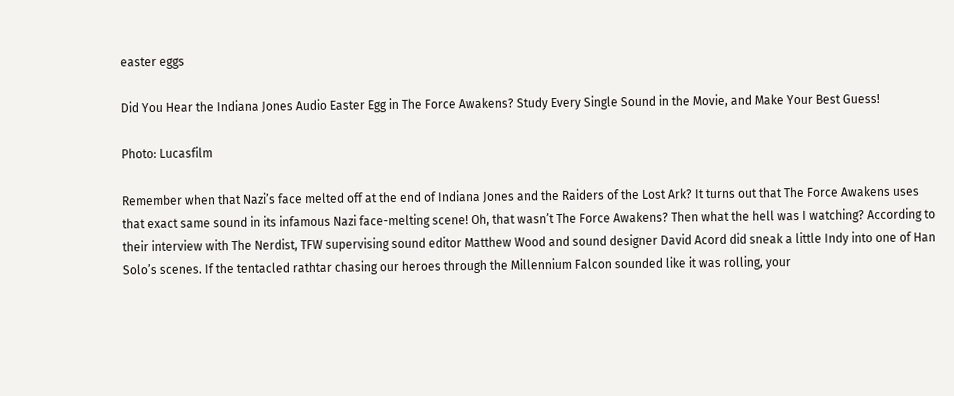easter eggs

Did You Hear the Indiana Jones Audio Easter Egg in The Force Awakens? Study Every Single Sound in the Movie, and Make Your Best Guess!

Photo: Lucasfilm

Remember when that Nazi’s face melted off at the end of Indiana Jones and the Raiders of the Lost Ark? It turns out that The Force Awakens uses that exact same sound in its infamous Nazi face-melting scene! Oh, that wasn’t The Force Awakens? Then what the hell was I watching? According to their interview with The Nerdist, TFW supervising sound editor Matthew Wood and sound designer David Acord did sneak a little Indy into one of Han Solo’s scenes. If the tentacled rathtar chasing our heroes through the Millennium Falcon sounded like it was rolling, your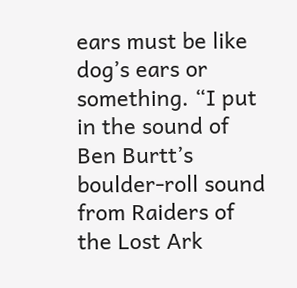ears must be like dog’s ears or something. “I put in the sound of Ben Burtt’s boulder-roll sound from Raiders of the Lost Ark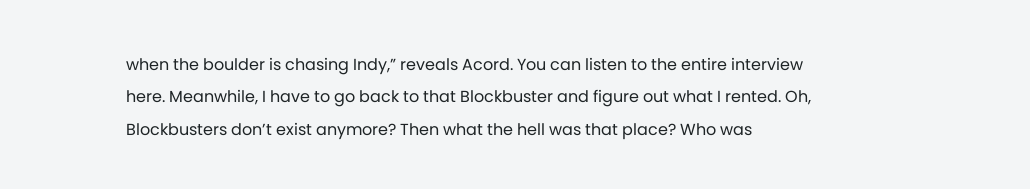when the boulder is chasing Indy,” reveals Acord. You can listen to the entire interview here. Meanwhile, I have to go back to that Blockbuster and figure out what I rented. Oh, Blockbusters don’t exist anymore? Then what the hell was that place? Who was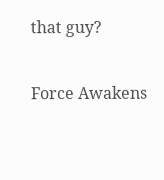that guy?

Force Awakens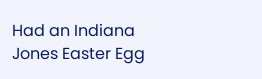Had an Indiana Jones Easter Egg